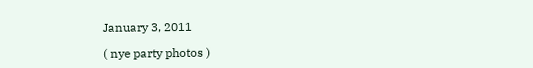January 3, 2011

( nye party photos )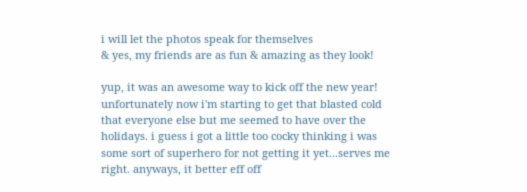i will let the photos speak for themselves
& yes, my friends are as fun & amazing as they look!

yup, it was an awesome way to kick off the new year!
unfortunately now i'm starting to get that blasted cold that everyone else but me seemed to have over the holidays. i guess i got a little too cocky thinking i was some sort of superhero for not getting it yet...serves me right. anyways, it better eff off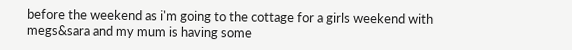before the weekend as i'm going to the cottage for a girls weekend with megs&sara and my mum is having some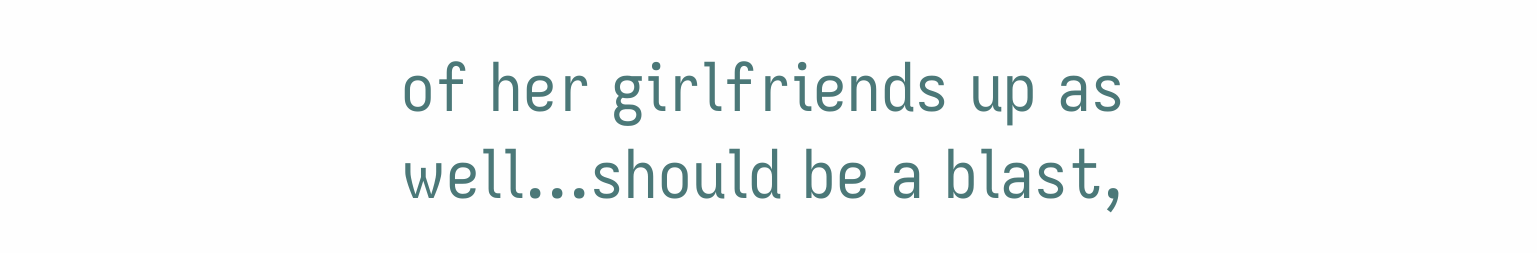of her girlfriends up as well...should be a blast,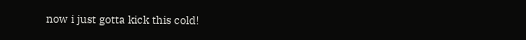now i just gotta kick this cold!